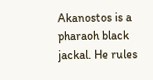Akanostos is a pharaoh black jackal. He rules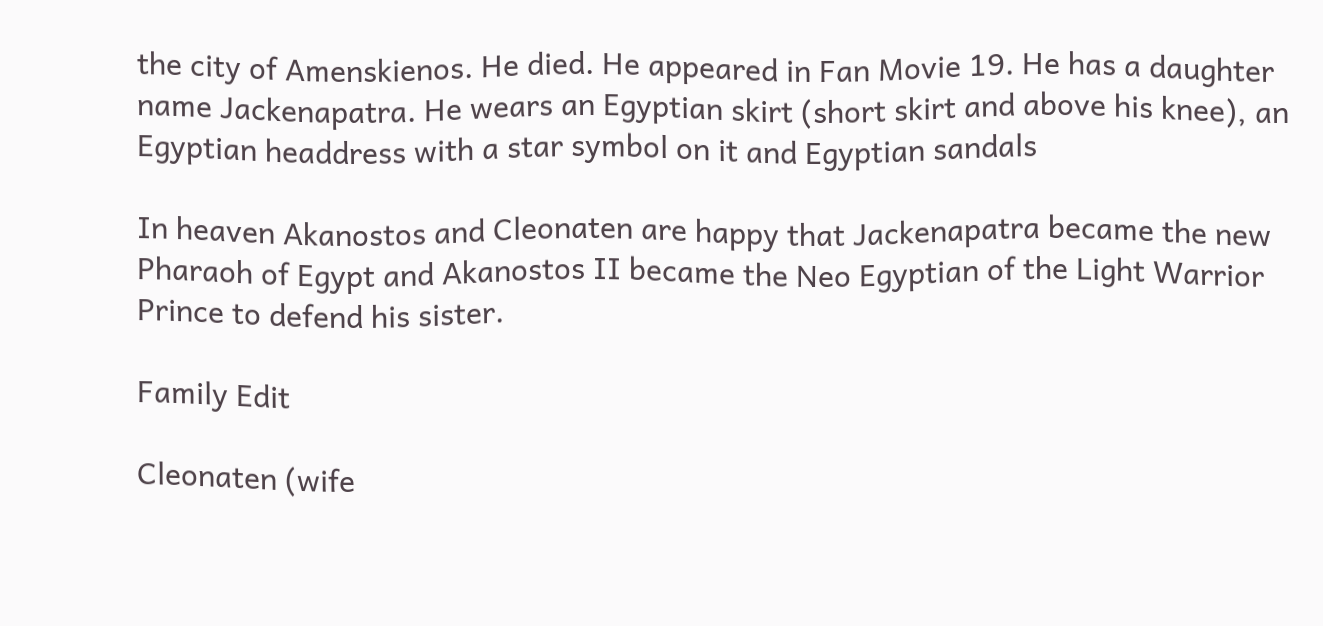the city of Amenskienos. He died. He appeared in Fan Movie 19. He has a daughter name Jackenapatra. He wears an Egyptian skirt (short skirt and above his knee), an Egyptian headdress with a star symbol on it and Egyptian sandals

In heaven Akanostos and Cleonaten are happy that Jackenapatra became the new Pharaoh of Egypt and Akanostos II became the Neo Egyptian of the Light Warrior Prince to defend his sister.

Family Edit

Cleonaten (wife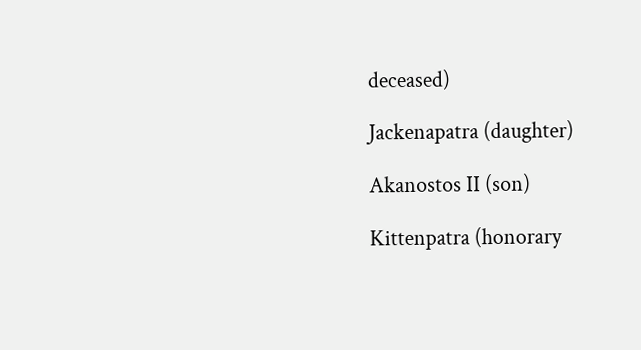deceased)

Jackenapatra (daughter)

Akanostos II (son)

Kittenpatra (honorary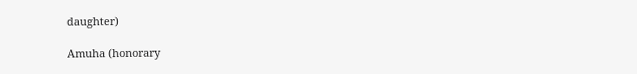daughter)

Amuha (honorary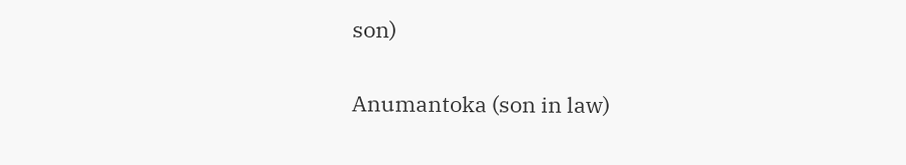son)

Anumantoka (son in law)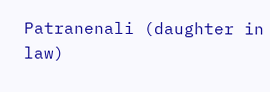Patranenali (daughter in law)